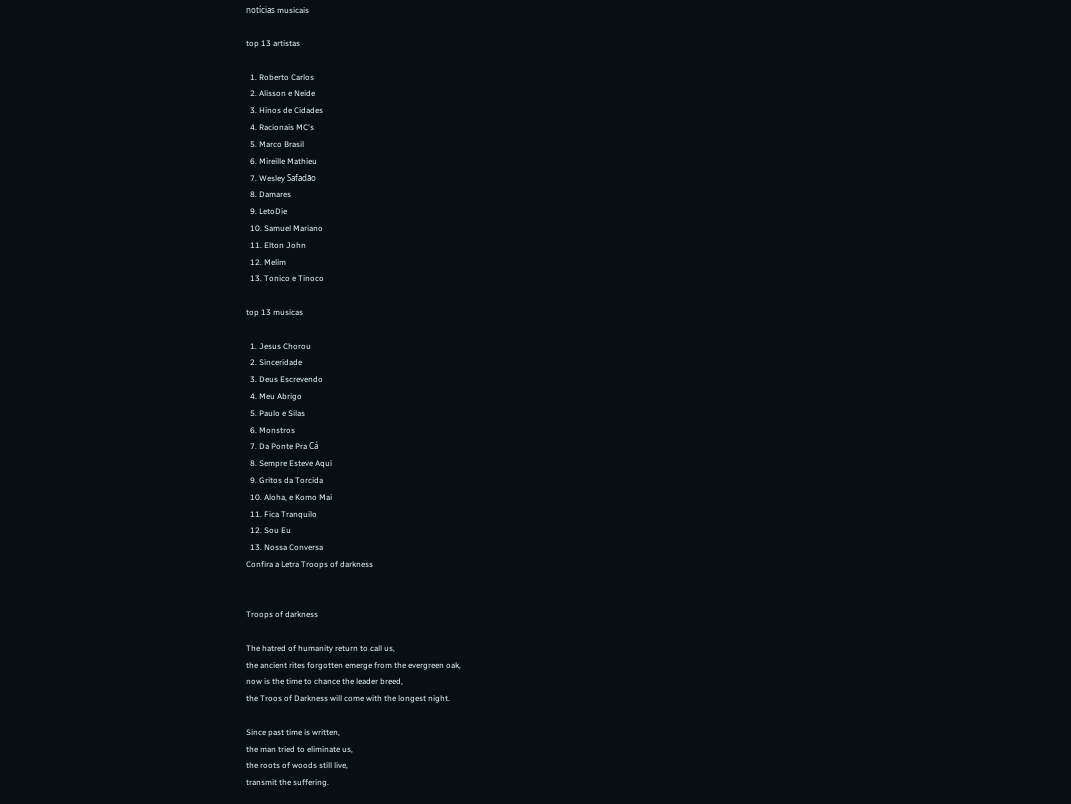notícias musicais

top 13 artistas

  1. Roberto Carlos
  2. Alisson e Neide
  3. Hinos de Cidades
  4. Racionais MC's
  5. Marco Brasil
  6. Mireille Mathieu
  7. Wesley Safadão
  8. Damares
  9. LetoDie
  10. Samuel Mariano
  11. Elton John
  12. Melim
  13. Tonico e Tinoco

top 13 musicas

  1. Jesus Chorou
  2. Sinceridade
  3. Deus Escrevendo
  4. Meu Abrigo
  5. Paulo e Silas
  6. Monstros
  7. Da Ponte Pra Cá
  8. Sempre Esteve Aqui
  9. Gritos da Torcida
  10. Aloha, e Komo Mai
  11. Fica Tranquilo
  12. Sou Eu
  13. Nossa Conversa
Confira a Letra Troops of darkness


Troops of darkness

The hatred of humanity return to call us,
the ancient rites forgotten emerge from the evergreen oak,
now is the time to chance the leader breed,
the Troos of Darkness will come with the longest night.

Since past time is written,
the man tried to eliminate us,
the roots of woods still live,
transmit the suffering.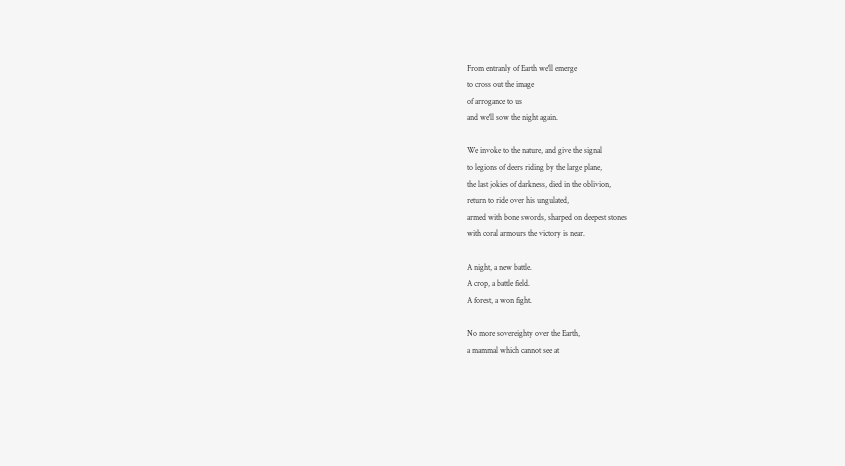From entranly of Earth we'll emerge
to cross out the image
of arrogance to us
and we'll sow the night again.

We invoke to the nature, and give the signal
to legions of deers riding by the large plane,
the last jokies of darkness, died in the oblivion,
return to ride over his ungulated,
armed with bone swords, sharped on deepest stones
with coral armours the victory is near.

A night, a new battle.
A crop, a battle field.
A forest, a won fight.

No more sovereighty over the Earth,
a mammal which cannot see at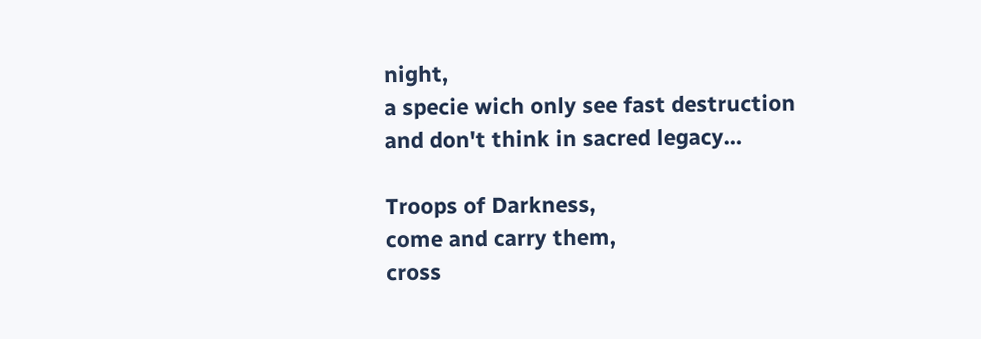night,
a specie wich only see fast destruction
and don't think in sacred legacy…

Troops of Darkness,
come and carry them,
cross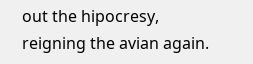out the hipocresy,
reigning the avian again.